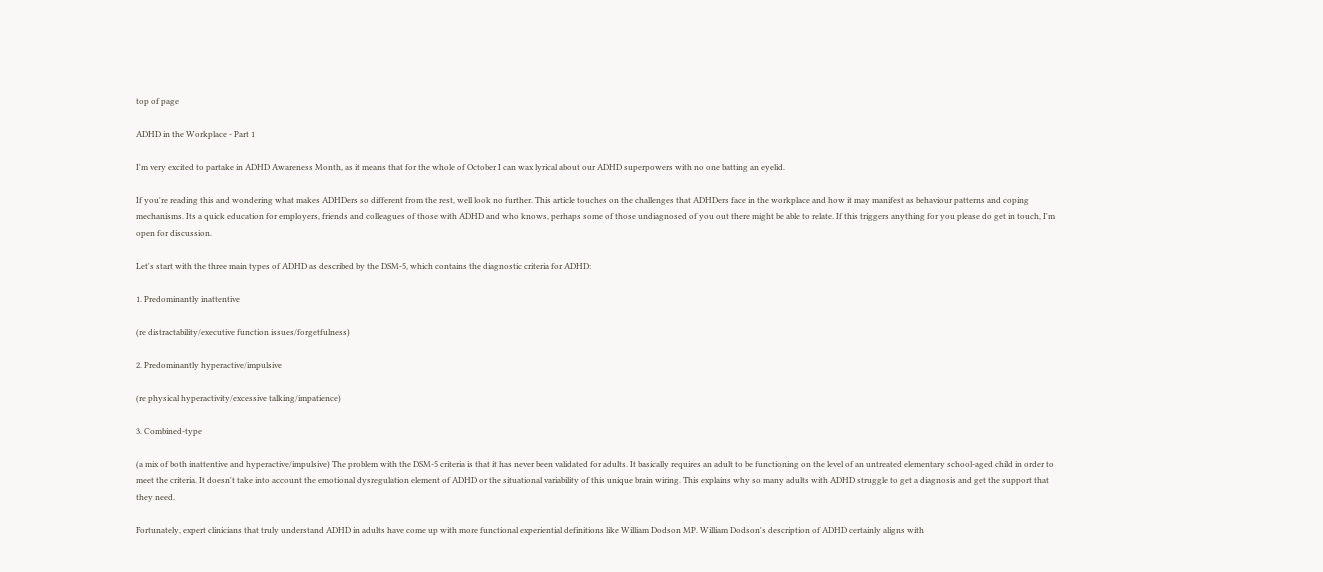top of page

ADHD in the Workplace - Part 1

I'm very excited to partake in ADHD Awareness Month, as it means that for the whole of October I can wax lyrical about our ADHD superpowers with no one batting an eyelid.

If you're reading this and wondering what makes ADHDers so different from the rest, well look no further. This article touches on the challenges that ADHDers face in the workplace and how it may manifest as behaviour patterns and coping mechanisms. Its a quick education for employers, friends and colleagues of those with ADHD and who knows, perhaps some of those undiagnosed of you out there might be able to relate. If this triggers anything for you please do get in touch, I'm open for discussion.

Let's start with the three main types of ADHD as described by the DSM-5, which contains the diagnostic criteria for ADHD:

1. Predominantly inattentive

(re distractability/executive function issues/forgetfulness)

2. Predominantly hyperactive/impulsive

(re physical hyperactivity/excessive talking/impatience)

3. Combined-type

(a mix of both inattentive and hyperactive/impulsive) The problem with the DSM-5 criteria is that it has never been validated for adults. It basically requires an adult to be functioning on the level of an untreated elementary school-aged child in order to meet the criteria. It doesn't take into account the emotional dysregulation element of ADHD or the situational variability of this unique brain wiring. This explains why so many adults with ADHD struggle to get a diagnosis and get the support that they need.

Fortunately, expert clinicians that truly understand ADHD in adults have come up with more functional experiential definitions like William Dodson MP. William Dodson's description of ADHD certainly aligns with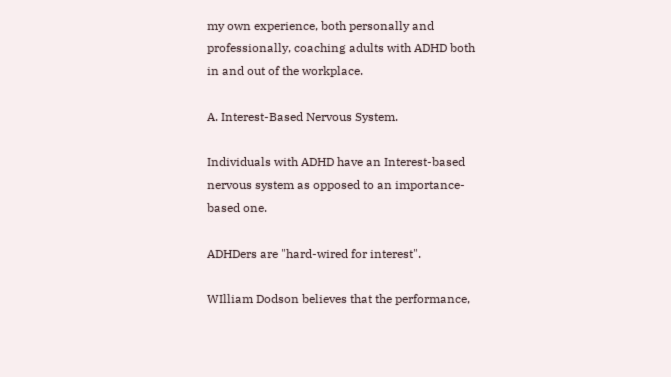my own experience, both personally and professionally, coaching adults with ADHD both in and out of the workplace.

A. Interest-Based Nervous System.

Individuals with ADHD have an Interest-based nervous system as opposed to an importance-based one.

ADHDers are "hard-wired for interest".

WIlliam Dodson believes that the performance,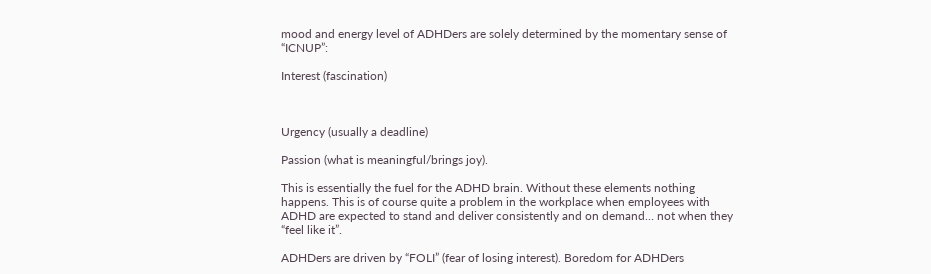mood and energy level of ADHDers are solely determined by the momentary sense of “ICNUP”:

Interest (fascination)



Urgency (usually a deadline)

Passion (what is meaningful/brings joy).

This is essentially the fuel for the ADHD brain. Without these elements nothing happens. This is of course quite a problem in the workplace when employees with ADHD are expected to stand and deliver consistently and on demand… not when they “feel like it”.

ADHDers are driven by “FOLI” (fear of losing interest). Boredom for ADHDers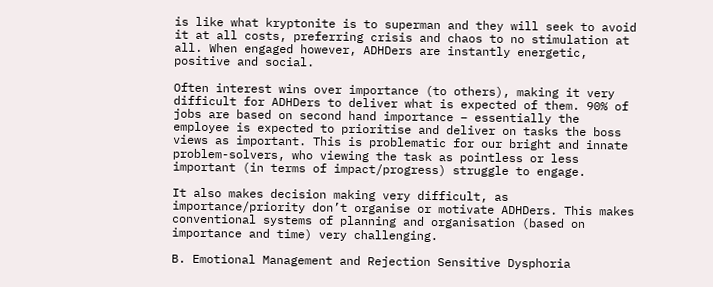is like what kryptonite is to superman and they will seek to avoid it at all costs, preferring crisis and chaos to no stimulation at all. When engaged however, ADHDers are instantly energetic, positive and social.

Often interest wins over importance (to others), making it very difficult for ADHDers to deliver what is expected of them. 90% of jobs are based on second hand importance – essentially the employee is expected to prioritise and deliver on tasks the boss views as important. This is problematic for our bright and innate problem-solvers, who viewing the task as pointless or less important (in terms of impact/progress) struggle to engage.

It also makes decision making very difficult, as importance/priority don’t organise or motivate ADHDers. This makes conventional systems of planning and organisation (based on importance and time) very challenging.

B. Emotional Management and Rejection Sensitive Dysphoria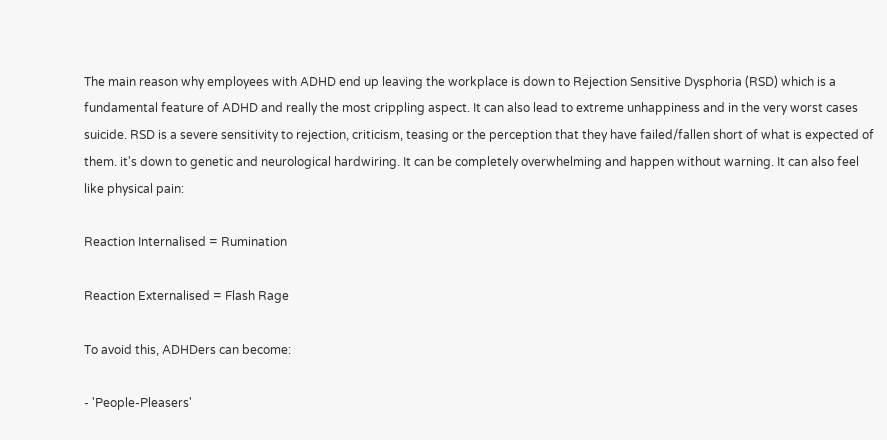The main reason why employees with ADHD end up leaving the workplace is down to Rejection Sensitive Dysphoria (RSD) which is a fundamental feature of ADHD and really the most crippling aspect. It can also lead to extreme unhappiness and in the very worst cases suicide. RSD is a severe sensitivity to rejection, criticism, teasing or the perception that they have failed/fallen short of what is expected of them. it's down to genetic and neurological hardwiring. It can be completely overwhelming and happen without warning. It can also feel like physical pain:

Reaction Internalised = Rumination

Reaction Externalised = Flash Rage

To avoid this, ADHDers can become:

- 'People-Pleasers'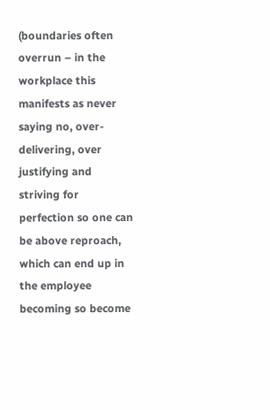(boundaries often overrun – in the workplace this manifests as never saying no, over-delivering, over justifying and striving for perfection so one can be above reproach, which can end up in the employee becoming so become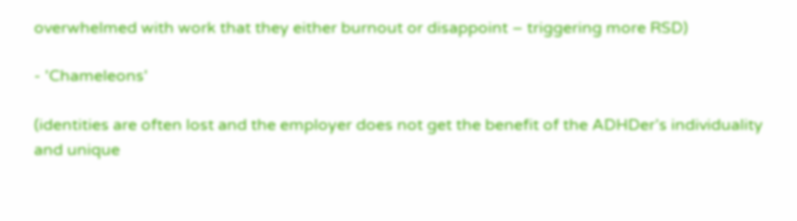overwhelmed with work that they either burnout or disappoint – triggering more RSD)

- 'Chameleons'

(identities are often lost and the employer does not get the benefit of the ADHDer’s individuality and unique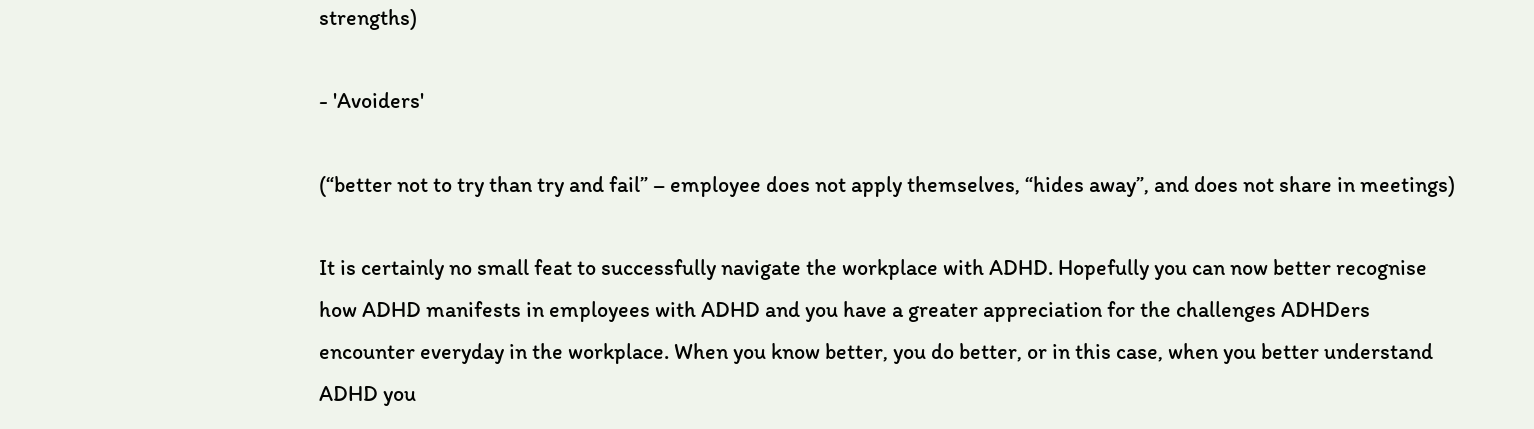strengths)

- 'Avoiders'

(“better not to try than try and fail” – employee does not apply themselves, “hides away”, and does not share in meetings)

It is certainly no small feat to successfully navigate the workplace with ADHD. Hopefully you can now better recognise how ADHD manifests in employees with ADHD and you have a greater appreciation for the challenges ADHDers encounter everyday in the workplace. When you know better, you do better, or in this case, when you better understand ADHD you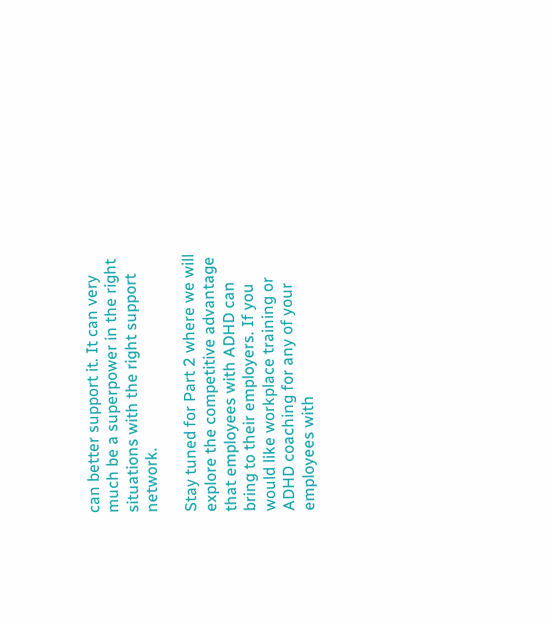can better support it. It can very much be a superpower in the right situations with the right support network.

Stay tuned for Part 2 where we will explore the competitive advantage that employees with ADHD can bring to their employers. If you would like workplace training or ADHD coaching for any of your employees with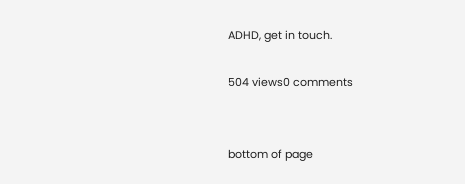ADHD, get in touch.

504 views0 comments


bottom of page